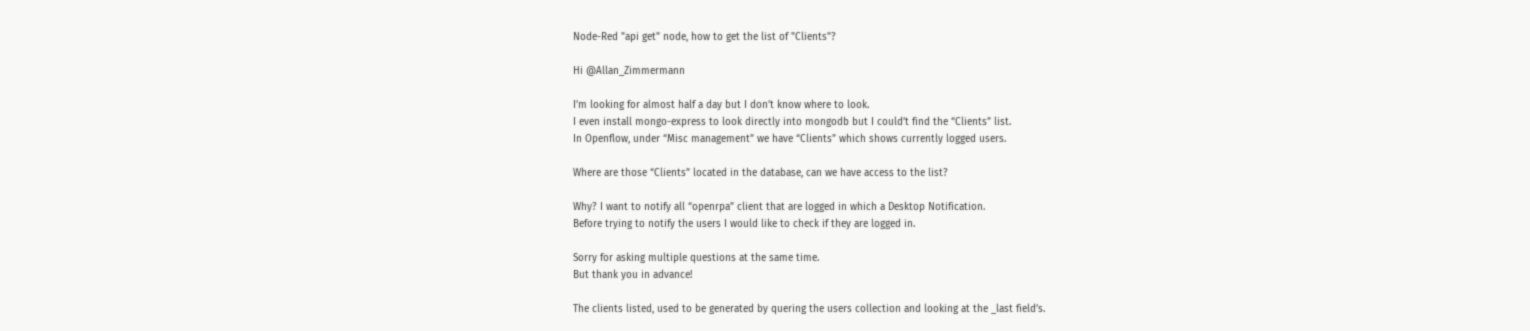Node-Red "api get" node, how to get the list of "Clients"?

Hi @Allan_Zimmermann

I’m looking for almost half a day but I don’t know where to look.
I even install mongo-express to look directly into mongodb but I could’t find the “Clients” list.
In Openflow, under “Misc management” we have “Clients” which shows currently logged users.

Where are those “Clients” located in the database, can we have access to the list?

Why? I want to notify all “openrpa” client that are logged in which a Desktop Notification.
Before trying to notify the users I would like to check if they are logged in.

Sorry for asking multiple questions at the same time.
But thank you in advance!

The clients listed, used to be generated by quering the users collection and looking at the _last field’s.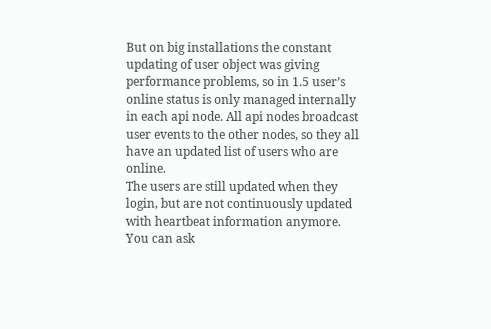But on big installations the constant updating of user object was giving performance problems, so in 1.5 user’s online status is only managed internally in each api node. All api nodes broadcast user events to the other nodes, so they all have an updated list of users who are online.
The users are still updated when they login, but are not continuously updated with heartbeat information anymore.
You can ask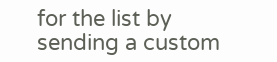for the list by sending a custom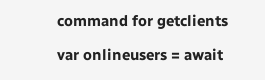command for getclients

var onlineusers = await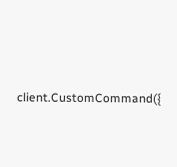client.CustomCommand({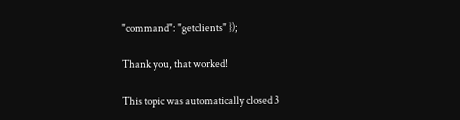"command": "getclients" });

Thank you, that worked!

This topic was automatically closed 3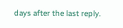days after the last reply.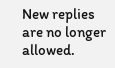New replies are no longer allowed.